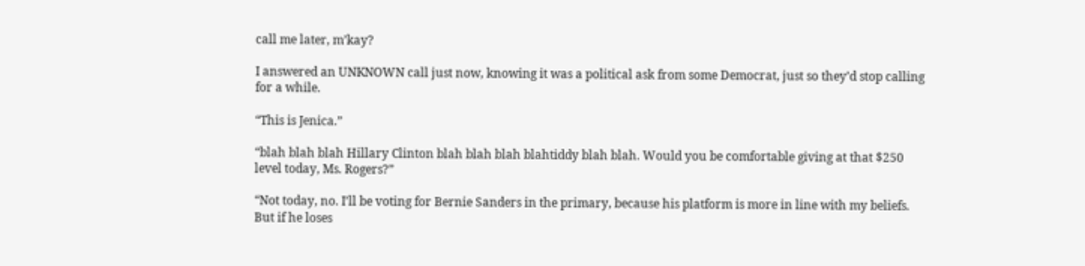call me later, m’kay?

I answered an UNKNOWN call just now, knowing it was a political ask from some Democrat, just so they’d stop calling for a while.

“This is Jenica.”

“blah blah blah Hillary Clinton blah blah blah blahtiddy blah blah. Would you be comfortable giving at that $250 level today, Ms. Rogers?”

“Not today, no. I’ll be voting for Bernie Sanders in the primary, because his platform is more in line with my beliefs. But if he loses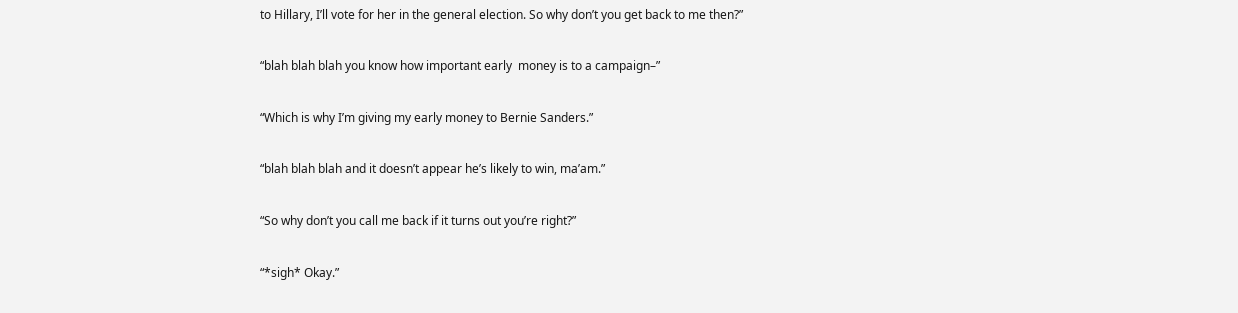to Hillary, I’ll vote for her in the general election. So why don’t you get back to me then?”

“blah blah blah you know how important early  money is to a campaign–”

“Which is why I’m giving my early money to Bernie Sanders.”

“blah blah blah and it doesn’t appear he’s likely to win, ma’am.”

“So why don’t you call me back if it turns out you’re right?”

“*sigh* Okay.”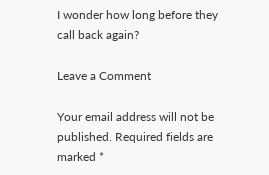I wonder how long before they call back again?

Leave a Comment

Your email address will not be published. Required fields are marked *